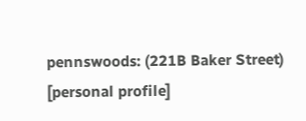pennswoods: (221B Baker Street)
[personal profile]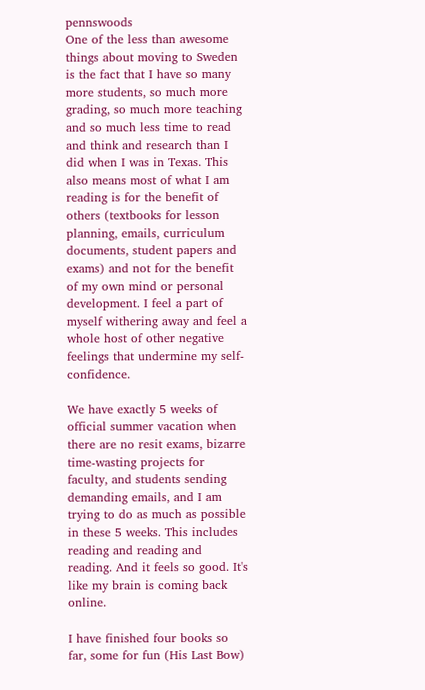pennswoods
One of the less than awesome things about moving to Sweden is the fact that I have so many more students, so much more grading, so much more teaching and so much less time to read and think and research than I did when I was in Texas. This also means most of what I am reading is for the benefit of others (textbooks for lesson planning, emails, curriculum documents, student papers and exams) and not for the benefit of my own mind or personal development. I feel a part of myself withering away and feel a whole host of other negative feelings that undermine my self-confidence.

We have exactly 5 weeks of official summer vacation when there are no resit exams, bizarre time-wasting projects for faculty, and students sending demanding emails, and I am trying to do as much as possible in these 5 weeks. This includes reading and reading and reading. And it feels so good. It's like my brain is coming back online.

I have finished four books so far, some for fun (His Last Bow)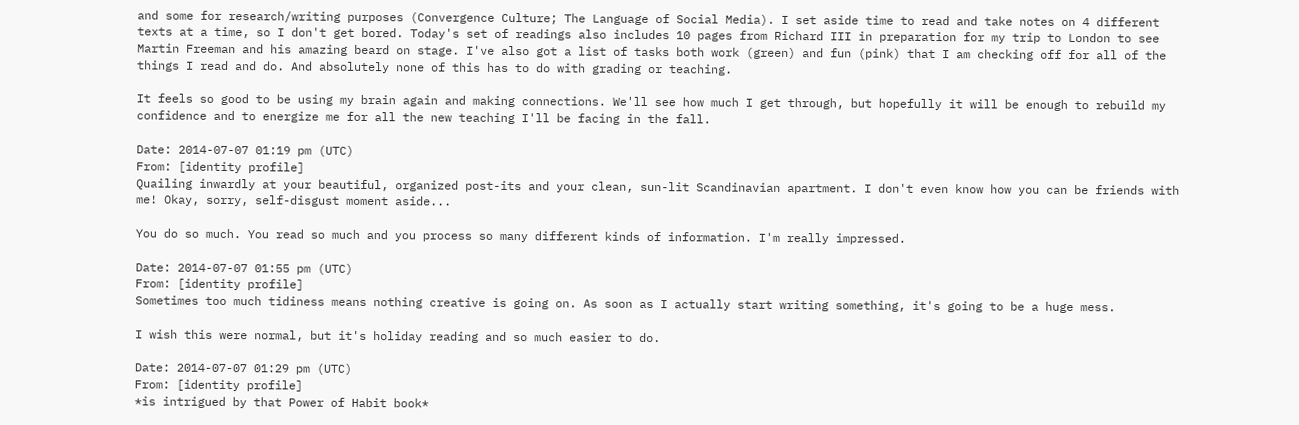and some for research/writing purposes (Convergence Culture; The Language of Social Media). I set aside time to read and take notes on 4 different texts at a time, so I don't get bored. Today's set of readings also includes 10 pages from Richard III in preparation for my trip to London to see Martin Freeman and his amazing beard on stage. I've also got a list of tasks both work (green) and fun (pink) that I am checking off for all of the things I read and do. And absolutely none of this has to do with grading or teaching.

It feels so good to be using my brain again and making connections. We'll see how much I get through, but hopefully it will be enough to rebuild my confidence and to energize me for all the new teaching I'll be facing in the fall.

Date: 2014-07-07 01:19 pm (UTC)
From: [identity profile]
Quailing inwardly at your beautiful, organized post-its and your clean, sun-lit Scandinavian apartment. I don't even know how you can be friends with me! Okay, sorry, self-disgust moment aside...

You do so much. You read so much and you process so many different kinds of information. I'm really impressed.

Date: 2014-07-07 01:55 pm (UTC)
From: [identity profile]
Sometimes too much tidiness means nothing creative is going on. As soon as I actually start writing something, it's going to be a huge mess.

I wish this were normal, but it's holiday reading and so much easier to do.

Date: 2014-07-07 01:29 pm (UTC)
From: [identity profile]
*is intrigued by that Power of Habit book*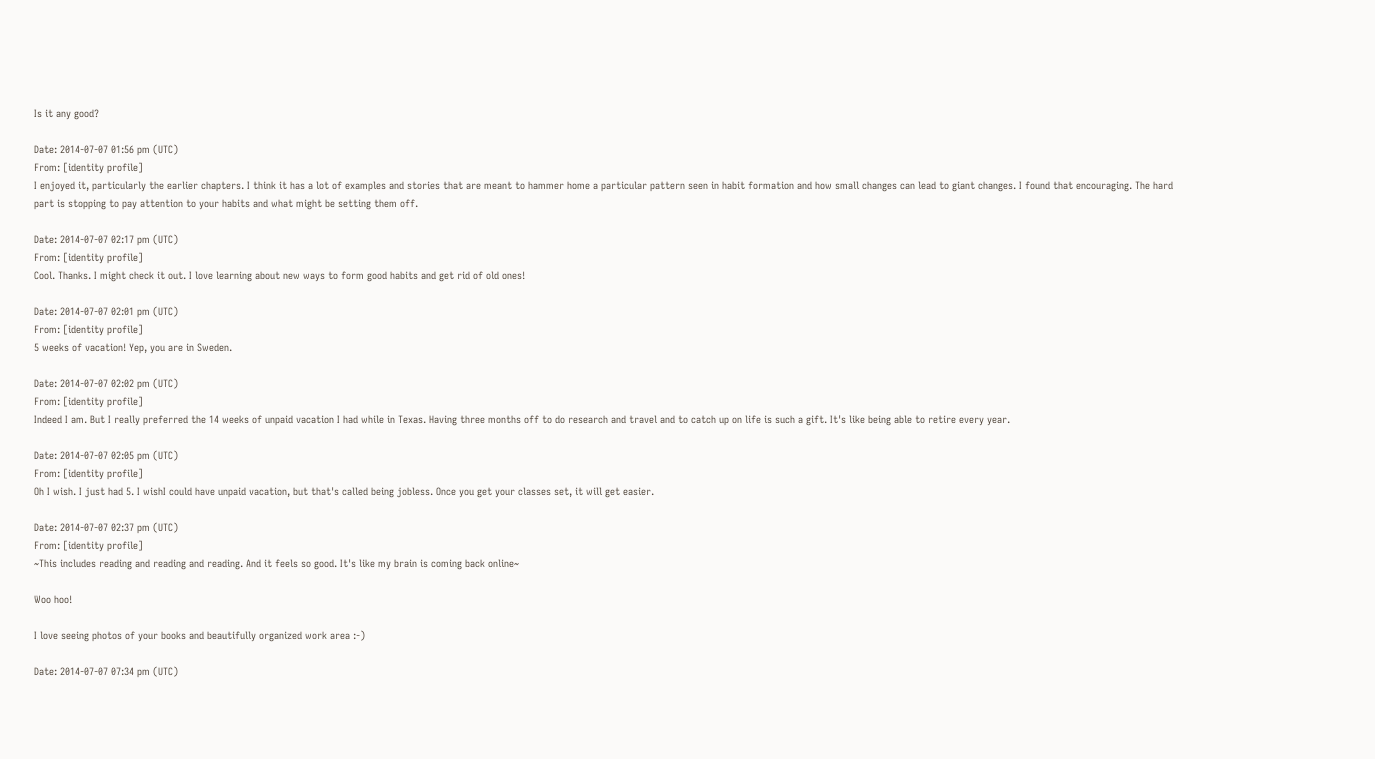Is it any good?

Date: 2014-07-07 01:56 pm (UTC)
From: [identity profile]
I enjoyed it, particularly the earlier chapters. I think it has a lot of examples and stories that are meant to hammer home a particular pattern seen in habit formation and how small changes can lead to giant changes. I found that encouraging. The hard part is stopping to pay attention to your habits and what might be setting them off.

Date: 2014-07-07 02:17 pm (UTC)
From: [identity profile]
Cool. Thanks. I might check it out. I love learning about new ways to form good habits and get rid of old ones!

Date: 2014-07-07 02:01 pm (UTC)
From: [identity profile]
5 weeks of vacation! Yep, you are in Sweden.

Date: 2014-07-07 02:02 pm (UTC)
From: [identity profile]
Indeed I am. But I really preferred the 14 weeks of unpaid vacation I had while in Texas. Having three months off to do research and travel and to catch up on life is such a gift. It's like being able to retire every year.

Date: 2014-07-07 02:05 pm (UTC)
From: [identity profile]
Oh I wish. I just had 5. I wishI could have unpaid vacation, but that's called being jobless. Once you get your classes set, it will get easier.

Date: 2014-07-07 02:37 pm (UTC)
From: [identity profile]
~This includes reading and reading and reading. And it feels so good. It's like my brain is coming back online~

Woo hoo!

I love seeing photos of your books and beautifully organized work area :-)

Date: 2014-07-07 07:34 pm (UTC)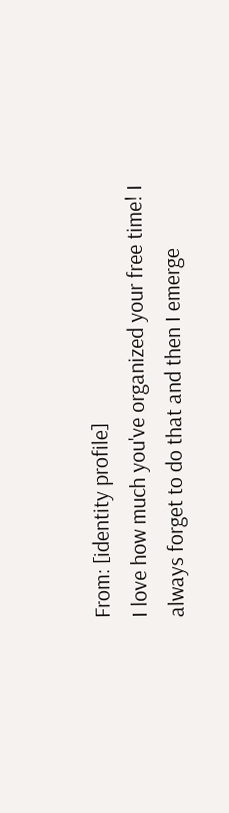From: [identity profile]
I love how much you've organized your free time! I always forget to do that and then I emerge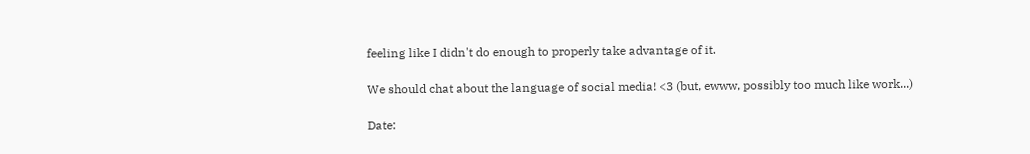feeling like I didn't do enough to properly take advantage of it.

We should chat about the language of social media! <3 (but, ewww, possibly too much like work...)

Date: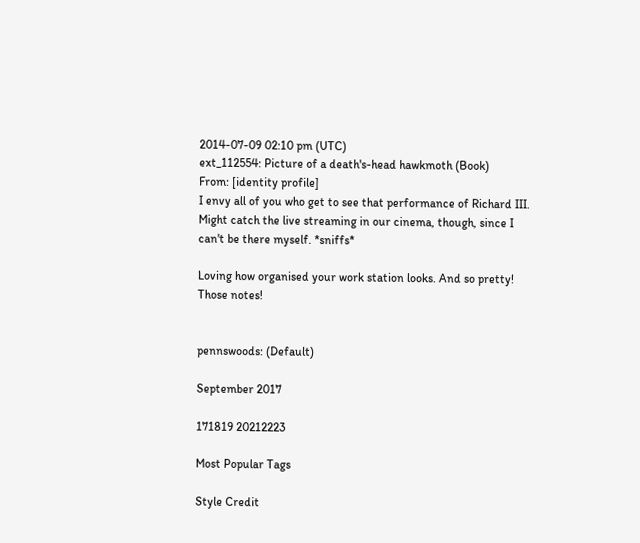2014-07-09 02:10 pm (UTC)
ext_112554: Picture of a death's-head hawkmoth (Book)
From: [identity profile]
I envy all of you who get to see that performance of Richard III. Might catch the live streaming in our cinema, though, since I can't be there myself. *sniffs*

Loving how organised your work station looks. And so pretty! Those notes!


pennswoods: (Default)

September 2017

171819 20212223

Most Popular Tags

Style Credit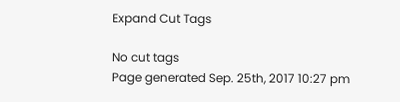Expand Cut Tags

No cut tags
Page generated Sep. 25th, 2017 10:27 pm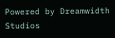Powered by Dreamwidth Studios